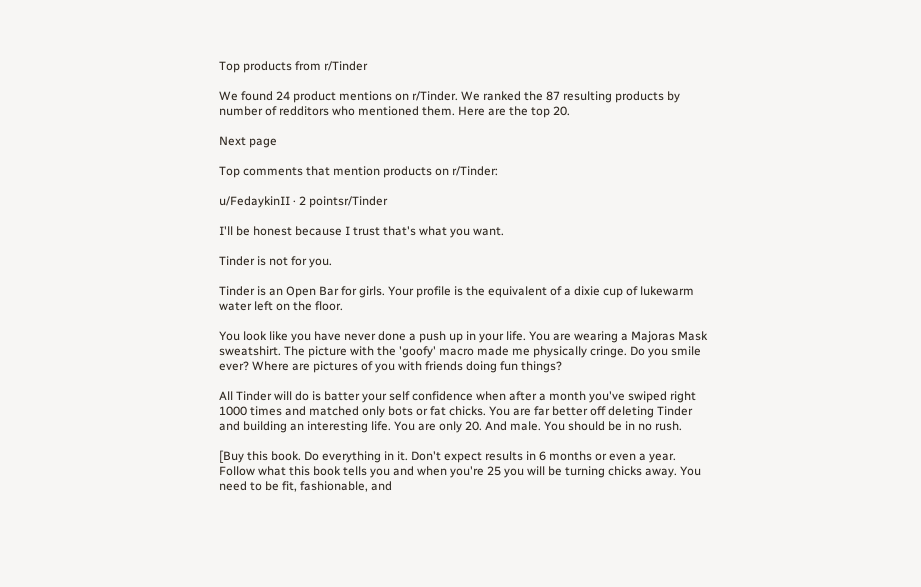Top products from r/Tinder

We found 24 product mentions on r/Tinder. We ranked the 87 resulting products by number of redditors who mentioned them. Here are the top 20.

Next page

Top comments that mention products on r/Tinder:

u/FedaykinII · 2 pointsr/Tinder

I'll be honest because I trust that's what you want.

Tinder is not for you.

Tinder is an Open Bar for girls. Your profile is the equivalent of a dixie cup of lukewarm water left on the floor.

You look like you have never done a push up in your life. You are wearing a Majoras Mask sweatshirt. The picture with the 'goofy' macro made me physically cringe. Do you smile ever? Where are pictures of you with friends doing fun things?

All Tinder will do is batter your self confidence when after a month you've swiped right 1000 times and matched only bots or fat chicks. You are far better off deleting Tinder and building an interesting life. You are only 20. And male. You should be in no rush.

[Buy this book. Do everything in it. Don't expect results in 6 months or even a year. Follow what this book tells you and when you're 25 you will be turning chicks away. You need to be fit, fashionable, and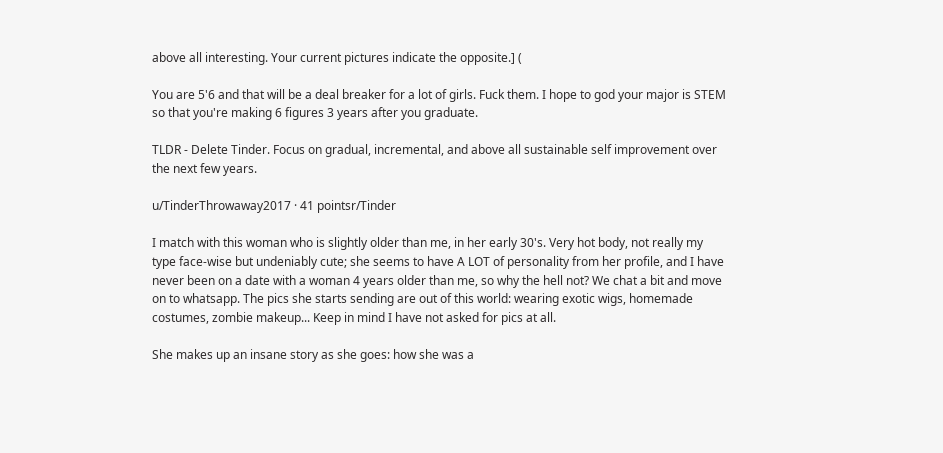above all interesting. Your current pictures indicate the opposite.] (

You are 5'6 and that will be a deal breaker for a lot of girls. Fuck them. I hope to god your major is STEM so that you're making 6 figures 3 years after you graduate.

TLDR - Delete Tinder. Focus on gradual, incremental, and above all sustainable self improvement over the next few years.

u/TinderThrowaway2017 · 41 pointsr/Tinder

I match with this woman who is slightly older than me, in her early 30's. Very hot body, not really my type face-wise but undeniably cute; she seems to have A LOT of personality from her profile, and I have never been on a date with a woman 4 years older than me, so why the hell not? We chat a bit and move on to whatsapp. The pics she starts sending are out of this world: wearing exotic wigs, homemade costumes, zombie makeup... Keep in mind I have not asked for pics at all.

She makes up an insane story as she goes: how she was a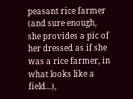peasant rice farmer (and sure enough, she provides a pic of her dressed as if she was a rice farmer, in what looks like a field...),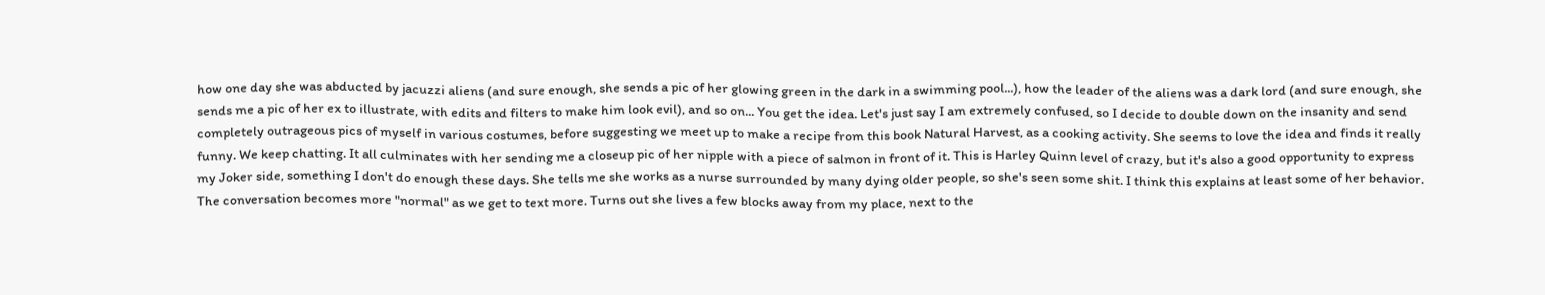how one day she was abducted by jacuzzi aliens (and sure enough, she sends a pic of her glowing green in the dark in a swimming pool...), how the leader of the aliens was a dark lord (and sure enough, she sends me a pic of her ex to illustrate, with edits and filters to make him look evil), and so on... You get the idea. Let's just say I am extremely confused, so I decide to double down on the insanity and send completely outrageous pics of myself in various costumes, before suggesting we meet up to make a recipe from this book Natural Harvest, as a cooking activity. She seems to love the idea and finds it really funny. We keep chatting. It all culminates with her sending me a closeup pic of her nipple with a piece of salmon in front of it. This is Harley Quinn level of crazy, but it's also a good opportunity to express my Joker side, something I don't do enough these days. She tells me she works as a nurse surrounded by many dying older people, so she's seen some shit. I think this explains at least some of her behavior. The conversation becomes more "normal" as we get to text more. Turns out she lives a few blocks away from my place, next to the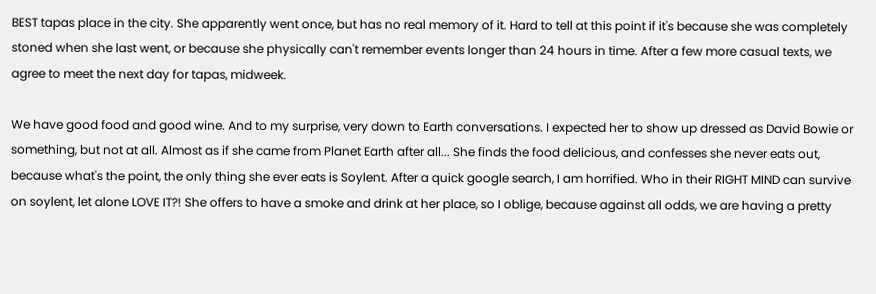BEST tapas place in the city. She apparently went once, but has no real memory of it. Hard to tell at this point if it's because she was completely stoned when she last went, or because she physically can't remember events longer than 24 hours in time. After a few more casual texts, we agree to meet the next day for tapas, midweek.

We have good food and good wine. And to my surprise, very down to Earth conversations. I expected her to show up dressed as David Bowie or something, but not at all. Almost as if she came from Planet Earth after all... She finds the food delicious, and confesses she never eats out, because what's the point, the only thing she ever eats is Soylent. After a quick google search, I am horrified. Who in their RIGHT MIND can survive on soylent, let alone LOVE IT?! She offers to have a smoke and drink at her place, so I oblige, because against all odds, we are having a pretty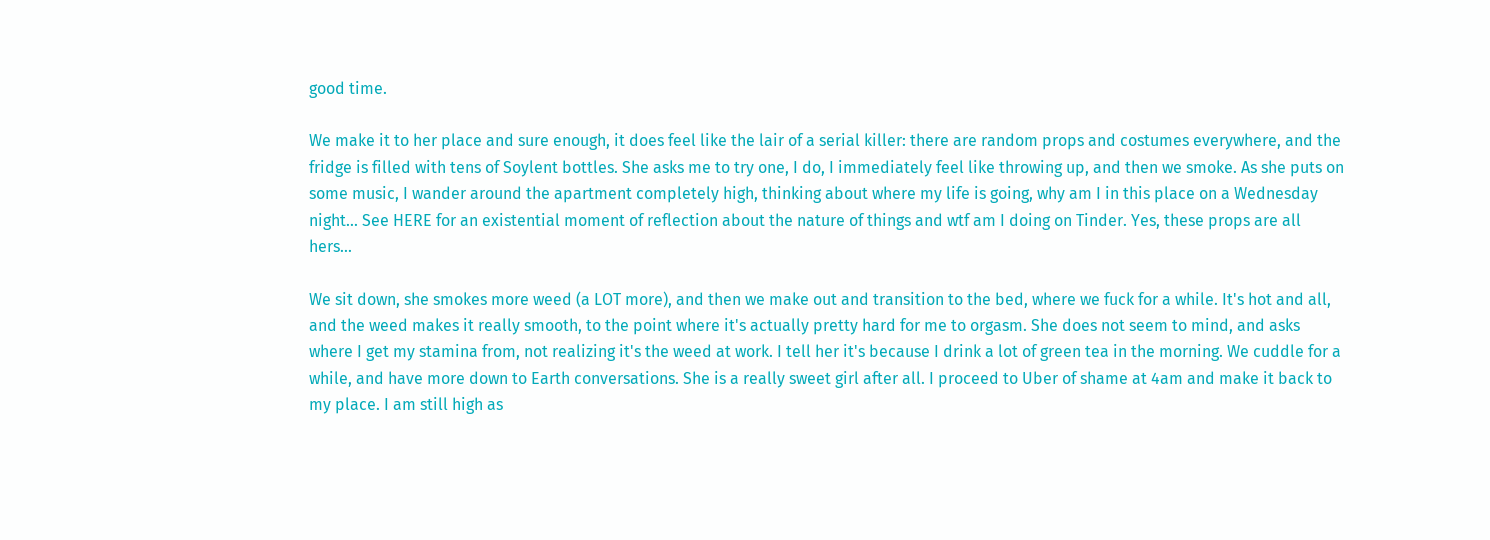good time.

We make it to her place and sure enough, it does feel like the lair of a serial killer: there are random props and costumes everywhere, and the fridge is filled with tens of Soylent bottles. She asks me to try one, I do, I immediately feel like throwing up, and then we smoke. As she puts on some music, I wander around the apartment completely high, thinking about where my life is going, why am I in this place on a Wednesday night... See HERE for an existential moment of reflection about the nature of things and wtf am I doing on Tinder. Yes, these props are all hers...

We sit down, she smokes more weed (a LOT more), and then we make out and transition to the bed, where we fuck for a while. It's hot and all, and the weed makes it really smooth, to the point where it's actually pretty hard for me to orgasm. She does not seem to mind, and asks where I get my stamina from, not realizing it's the weed at work. I tell her it's because I drink a lot of green tea in the morning. We cuddle for a while, and have more down to Earth conversations. She is a really sweet girl after all. I proceed to Uber of shame at 4am and make it back to my place. I am still high as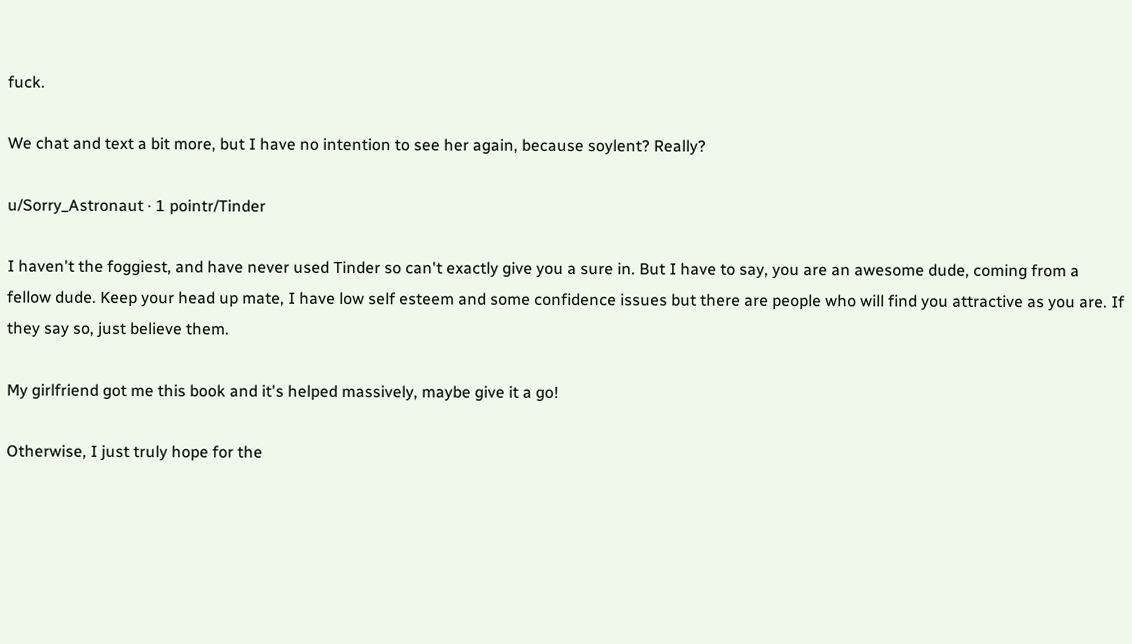fuck.

We chat and text a bit more, but I have no intention to see her again, because soylent? Really?

u/Sorry_Astronaut · 1 pointr/Tinder

I haven't the foggiest, and have never used Tinder so can't exactly give you a sure in. But I have to say, you are an awesome dude, coming from a fellow dude. Keep your head up mate, I have low self esteem and some confidence issues but there are people who will find you attractive as you are. If they say so, just believe them.

My girlfriend got me this book and it's helped massively, maybe give it a go!

Otherwise, I just truly hope for the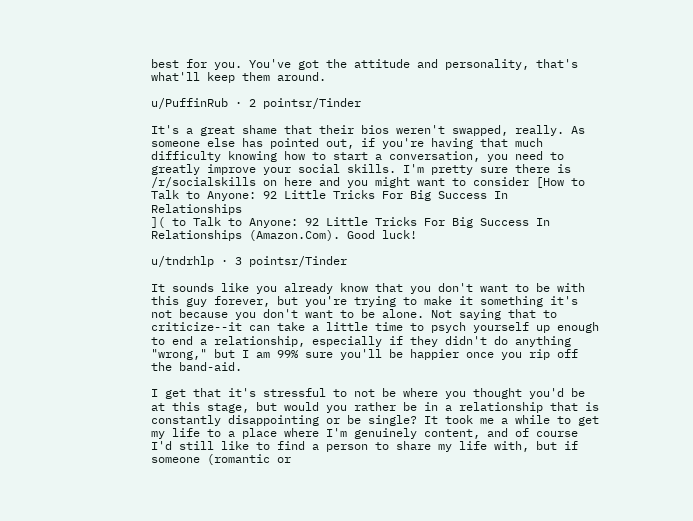best for you. You've got the attitude and personality, that's what'll keep them around.

u/PuffinRub · 2 pointsr/Tinder

It's a great shame that their bios weren't swapped, really. As someone else has pointed out, if you're having that much difficulty knowing how to start a conversation, you need to greatly improve your social skills. I'm pretty sure there is /r/socialskills on here and you might want to consider [How to Talk to Anyone: 92 Little Tricks For Big Success In Relationships
]( to Talk to Anyone: 92 Little Tricks For Big Success In Relationships (Amazon.Com). Good luck!

u/tndrhlp · 3 pointsr/Tinder

It sounds like you already know that you don't want to be with this guy forever, but you're trying to make it something it's not because you don't want to be alone. Not saying that to criticize--it can take a little time to psych yourself up enough to end a relationship, especially if they didn't do anything "wrong," but I am 99% sure you'll be happier once you rip off the band-aid.

I get that it's stressful to not be where you thought you'd be at this stage, but would you rather be in a relationship that is constantly disappointing or be single? It took me a while to get my life to a place where I'm genuinely content, and of course I'd still like to find a person to share my life with, but if someone (romantic or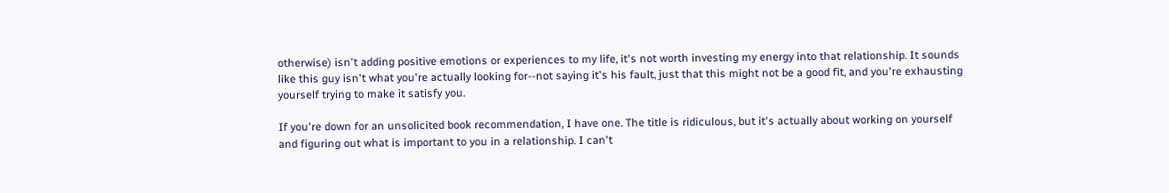otherwise) isn't adding positive emotions or experiences to my life, it's not worth investing my energy into that relationship. It sounds like this guy isn't what you're actually looking for--not saying it's his fault, just that this might not be a good fit, and you're exhausting yourself trying to make it satisfy you.

If you're down for an unsolicited book recommendation, I have one. The title is ridiculous, but it's actually about working on yourself and figuring out what is important to you in a relationship. I can't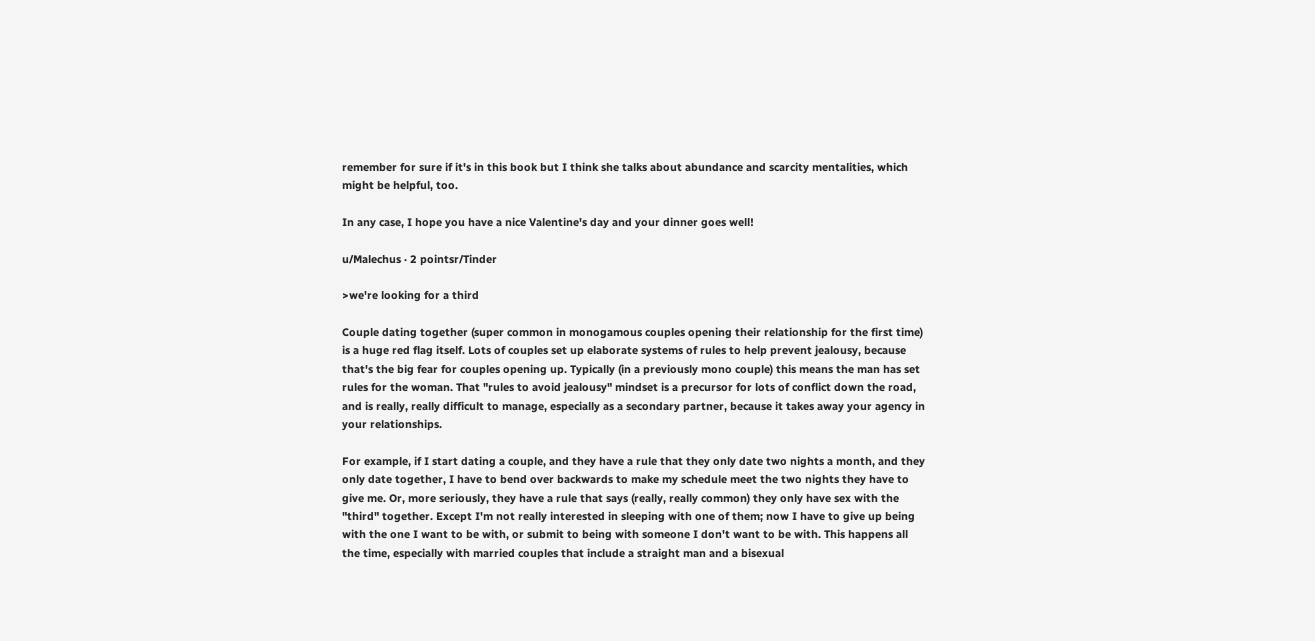remember for sure if it's in this book but I think she talks about abundance and scarcity mentalities, which might be helpful, too.

In any case, I hope you have a nice Valentine's day and your dinner goes well!

u/Malechus · 2 pointsr/Tinder

>we're looking for a third

Couple dating together (super common in monogamous couples opening their relationship for the first time) is a huge red flag itself. Lots of couples set up elaborate systems of rules to help prevent jealousy, because that's the big fear for couples opening up. Typically (in a previously mono couple) this means the man has set rules for the woman. That "rules to avoid jealousy" mindset is a precursor for lots of conflict down the road, and is really, really difficult to manage, especially as a secondary partner, because it takes away your agency in your relationships.

For example, if I start dating a couple, and they have a rule that they only date two nights a month, and they only date together, I have to bend over backwards to make my schedule meet the two nights they have to give me. Or, more seriously, they have a rule that says (really, really common) they only have sex with the "third" together. Except I'm not really interested in sleeping with one of them; now I have to give up being with the one I want to be with, or submit to being with someone I don't want to be with. This happens all the time, especially with married couples that include a straight man and a bisexual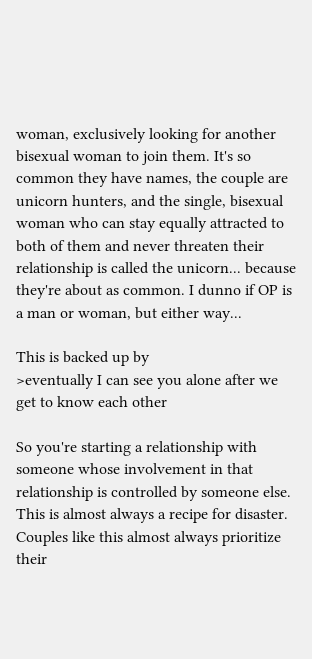woman, exclusively looking for another bisexual woman to join them. It's so common they have names, the couple are unicorn hunters, and the single, bisexual woman who can stay equally attracted to both of them and never threaten their relationship is called the unicorn... because they're about as common. I dunno if OP is a man or woman, but either way...

This is backed up by
>eventually I can see you alone after we get to know each other

So you're starting a relationship with someone whose involvement in that relationship is controlled by someone else. This is almost always a recipe for disaster. Couples like this almost always prioritize their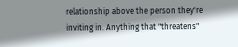relationship above the person they're inviting in. Anything that "threatens"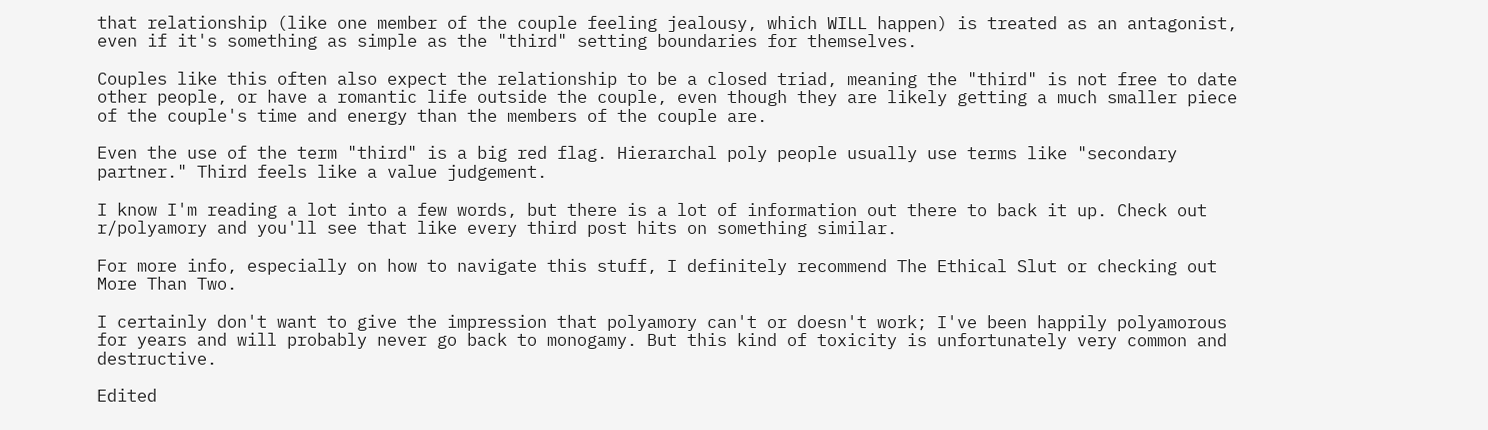that relationship (like one member of the couple feeling jealousy, which WILL happen) is treated as an antagonist, even if it's something as simple as the "third" setting boundaries for themselves.

Couples like this often also expect the relationship to be a closed triad, meaning the "third" is not free to date other people, or have a romantic life outside the couple, even though they are likely getting a much smaller piece of the couple's time and energy than the members of the couple are.

Even the use of the term "third" is a big red flag. Hierarchal poly people usually use terms like "secondary partner." Third feels like a value judgement.

I know I'm reading a lot into a few words, but there is a lot of information out there to back it up. Check out r/polyamory and you'll see that like every third post hits on something similar.

For more info, especially on how to navigate this stuff, I definitely recommend The Ethical Slut or checking out More Than Two.

I certainly don't want to give the impression that polyamory can't or doesn't work; I've been happily polyamorous for years and will probably never go back to monogamy. But this kind of toxicity is unfortunately very common and destructive.

Edited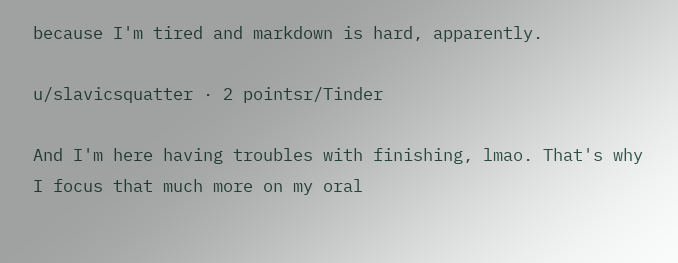because I'm tired and markdown is hard, apparently.

u/slavicsquatter · 2 pointsr/Tinder

And I'm here having troubles with finishing, lmao. That's why I focus that much more on my oral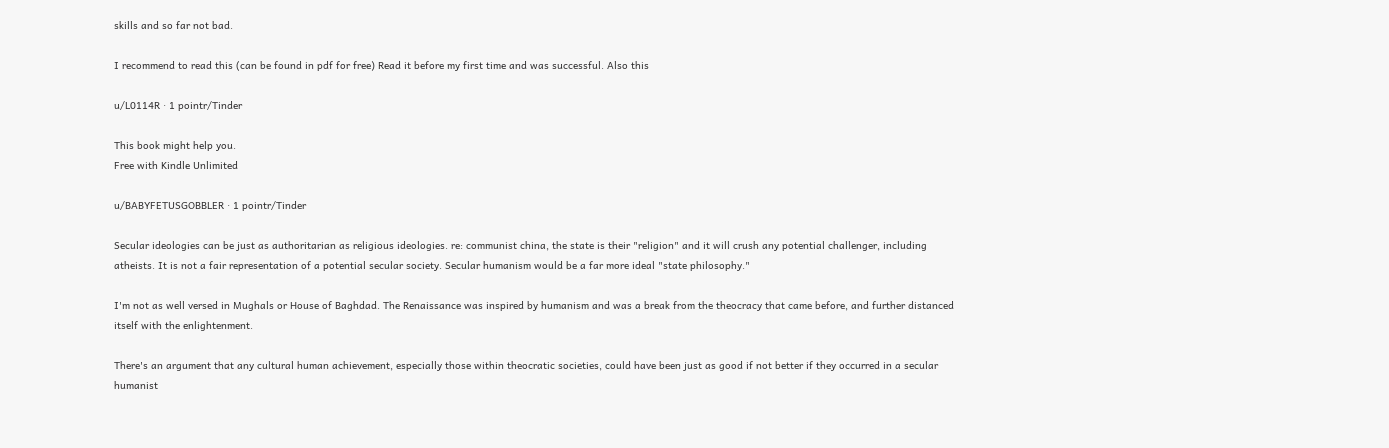skills and so far not bad.

I recommend to read this (can be found in pdf for free) Read it before my first time and was successful. Also this

u/L0114R · 1 pointr/Tinder

This book might help you.
Free with Kindle Unlimited

u/BABYFETUSGOBBLER · 1 pointr/Tinder

Secular ideologies can be just as authoritarian as religious ideologies. re: communist china, the state is their "religion" and it will crush any potential challenger, including atheists. It is not a fair representation of a potential secular society. Secular humanism would be a far more ideal "state philosophy."

I'm not as well versed in Mughals or House of Baghdad. The Renaissance was inspired by humanism and was a break from the theocracy that came before, and further distanced itself with the enlightenment.

There's an argument that any cultural human achievement, especially those within theocratic societies, could have been just as good if not better if they occurred in a secular humanist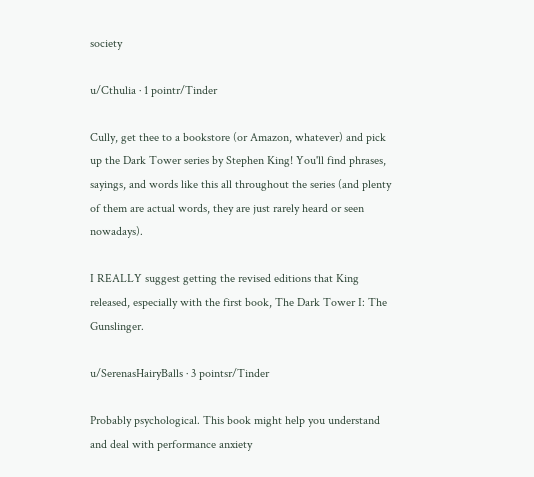society

u/Cthulia · 1 pointr/Tinder

Cully, get thee to a bookstore (or Amazon, whatever) and pick up the Dark Tower series by Stephen King! You'll find phrases, sayings, and words like this all throughout the series (and plenty of them are actual words, they are just rarely heard or seen nowadays).

I REALLY suggest getting the revised editions that King released, especially with the first book, The Dark Tower I: The Gunslinger.

u/SerenasHairyBalls · 3 pointsr/Tinder

Probably psychological. This book might help you understand and deal with performance anxiety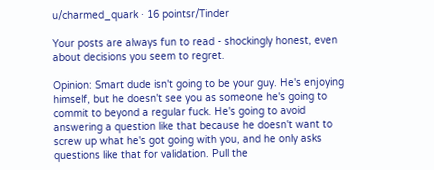u/charmed_quark · 16 pointsr/Tinder

Your posts are always fun to read - shockingly honest, even about decisions you seem to regret.

Opinion: Smart dude isn't going to be your guy. He's enjoying himself, but he doesn't see you as someone he's going to commit to beyond a regular fuck. He's going to avoid answering a question like that because he doesn't want to screw up what he's got going with you, and he only asks questions like that for validation. Pull the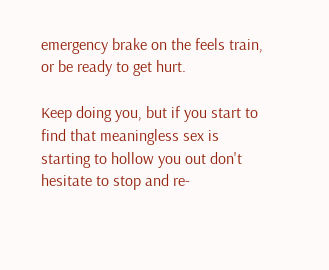emergency brake on the feels train, or be ready to get hurt.

Keep doing you, but if you start to find that meaningless sex is starting to hollow you out don't hesitate to stop and re-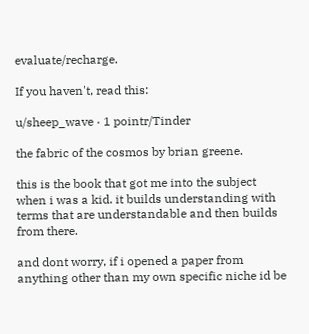evaluate/recharge.

If you haven't, read this:

u/sheep_wave · 1 pointr/Tinder

the fabric of the cosmos by brian greene.

this is the book that got me into the subject when i was a kid. it builds understanding with terms that are understandable and then builds from there.

and dont worry, if i opened a paper from anything other than my own specific niche id be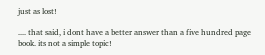just as lost!

.... that said, i dont have a better answer than a five hundred page book. its not a simple topic!